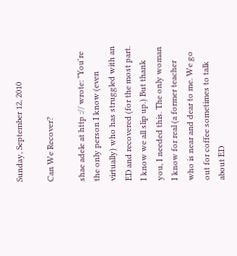Sunday, September 12, 2010

Can We Recover?

shae adele at http :// wrote: "You're the only person I know (even virtually) who has struggled with an ED and recovered (for the most part. I know we all slip up.) But thank you, I needed this. The only woman I know for real (a former teacher who is near and dear to me. We go out for coffee sometimes to talk about ED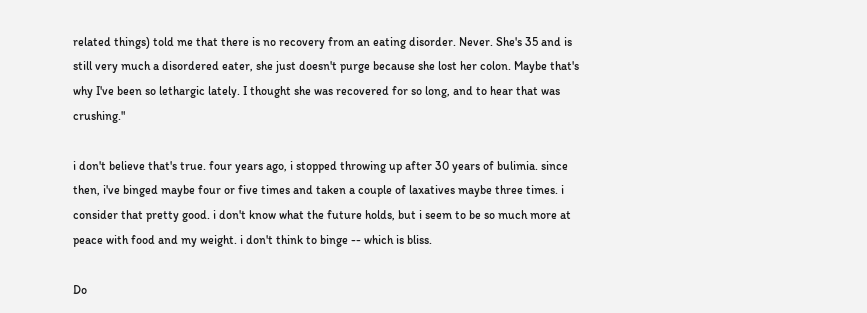related things) told me that there is no recovery from an eating disorder. Never. She's 35 and is still very much a disordered eater, she just doesn't purge because she lost her colon. Maybe that's why I've been so lethargic lately. I thought she was recovered for so long, and to hear that was crushing."

i don't believe that's true. four years ago, i stopped throwing up after 30 years of bulimia. since then, i've binged maybe four or five times and taken a couple of laxatives maybe three times. i consider that pretty good. i don't know what the future holds, but i seem to be so much more at peace with food and my weight. i don't think to binge -- which is bliss.

Do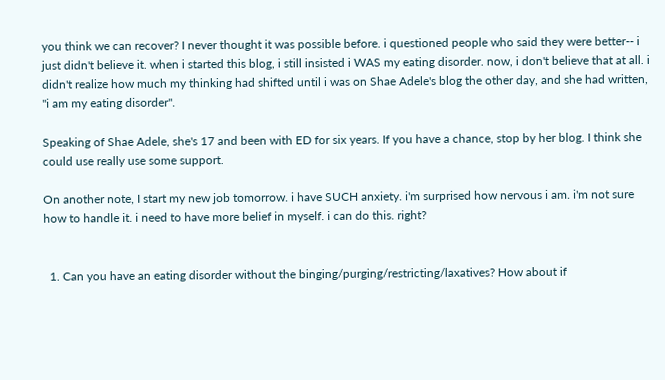you think we can recover? I never thought it was possible before. i questioned people who said they were better-- i just didn't believe it. when i started this blog, i still insisted i WAS my eating disorder. now, i don't believe that at all. i didn't realize how much my thinking had shifted until i was on Shae Adele's blog the other day, and she had written, "i am my eating disorder".

Speaking of Shae Adele, she's 17 and been with ED for six years. If you have a chance, stop by her blog. I think she could use really use some support.

On another note, I start my new job tomorrow. i have SUCH anxiety. i'm surprised how nervous i am. i'm not sure how to handle it. i need to have more belief in myself. i can do this. right?


  1. Can you have an eating disorder without the binging/purging/restricting/laxatives? How about if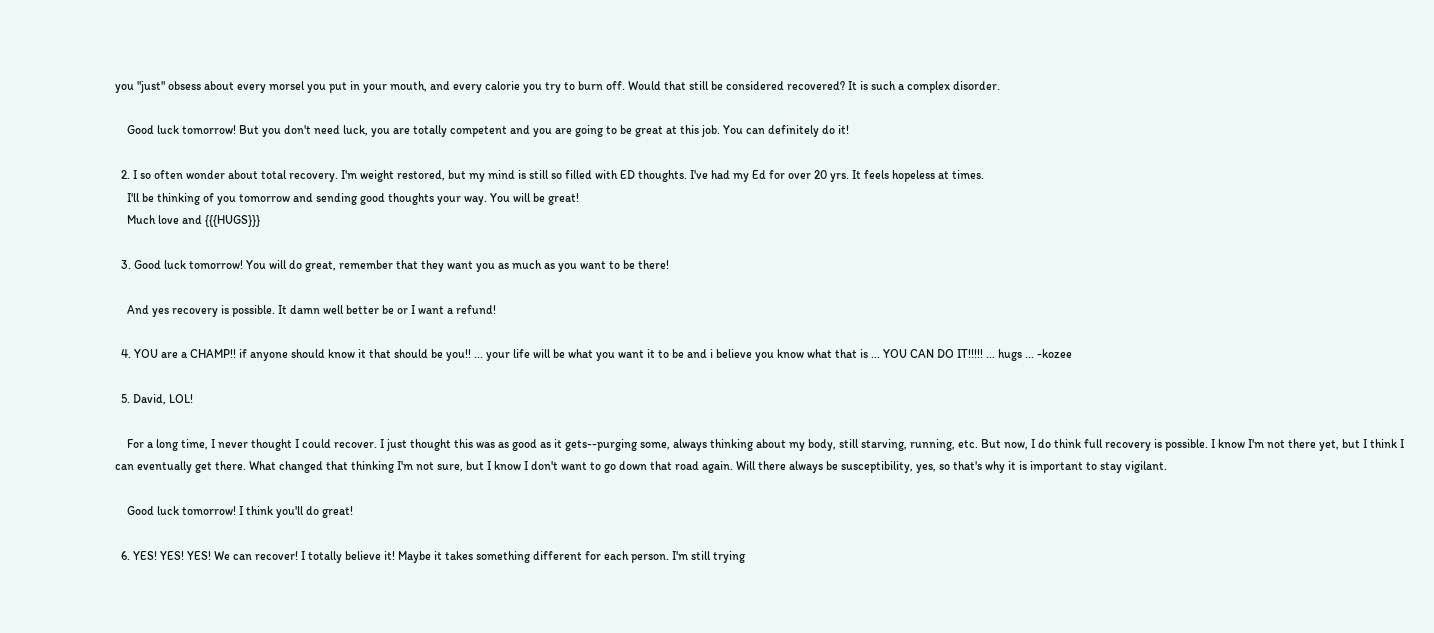you "just" obsess about every morsel you put in your mouth, and every calorie you try to burn off. Would that still be considered recovered? It is such a complex disorder.

    Good luck tomorrow! But you don't need luck, you are totally competent and you are going to be great at this job. You can definitely do it!

  2. I so often wonder about total recovery. I'm weight restored, but my mind is still so filled with ED thoughts. I've had my Ed for over 20 yrs. It feels hopeless at times.
    I'll be thinking of you tomorrow and sending good thoughts your way. You will be great!
    Much love and {{{HUGS}}}

  3. Good luck tomorrow! You will do great, remember that they want you as much as you want to be there!

    And yes recovery is possible. It damn well better be or I want a refund!

  4. YOU are a CHAMP!! if anyone should know it that should be you!! ... your life will be what you want it to be and i believe you know what that is ... YOU CAN DO IT!!!!! ... hugs ... -kozee

  5. David, LOL!

    For a long time, I never thought I could recover. I just thought this was as good as it gets--purging some, always thinking about my body, still starving, running, etc. But now, I do think full recovery is possible. I know I'm not there yet, but I think I can eventually get there. What changed that thinking I'm not sure, but I know I don't want to go down that road again. Will there always be susceptibility, yes, so that's why it is important to stay vigilant.

    Good luck tomorrow! I think you'll do great!

  6. YES! YES! YES! We can recover! I totally believe it! Maybe it takes something different for each person. I'm still trying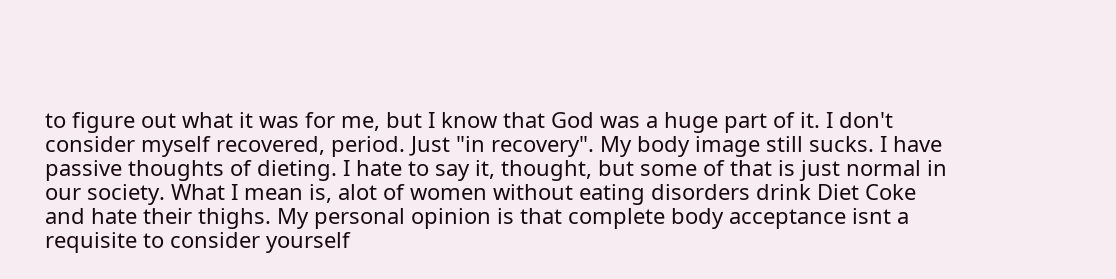to figure out what it was for me, but I know that God was a huge part of it. I don't consider myself recovered, period. Just "in recovery". My body image still sucks. I have passive thoughts of dieting. I hate to say it, thought, but some of that is just normal in our society. What I mean is, alot of women without eating disorders drink Diet Coke and hate their thighs. My personal opinion is that complete body acceptance isnt a requisite to consider yourself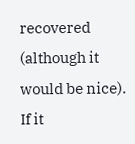recovered (although it would be nice). If it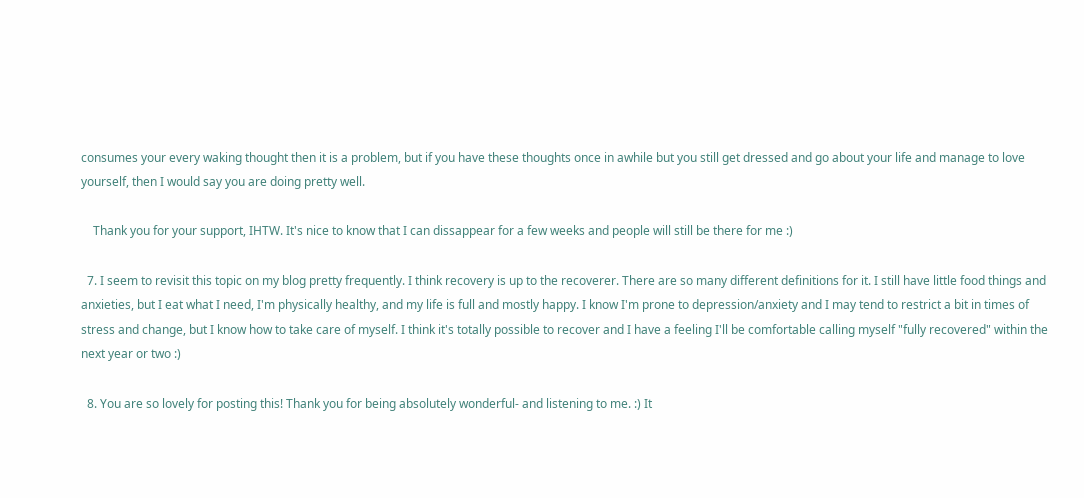consumes your every waking thought then it is a problem, but if you have these thoughts once in awhile but you still get dressed and go about your life and manage to love yourself, then I would say you are doing pretty well.

    Thank you for your support, IHTW. It's nice to know that I can dissappear for a few weeks and people will still be there for me :)

  7. I seem to revisit this topic on my blog pretty frequently. I think recovery is up to the recoverer. There are so many different definitions for it. I still have little food things and anxieties, but I eat what I need, I'm physically healthy, and my life is full and mostly happy. I know I'm prone to depression/anxiety and I may tend to restrict a bit in times of stress and change, but I know how to take care of myself. I think it's totally possible to recover and I have a feeling I'll be comfortable calling myself "fully recovered" within the next year or two :)

  8. You are so lovely for posting this! Thank you for being absolutely wonderful- and listening to me. :) It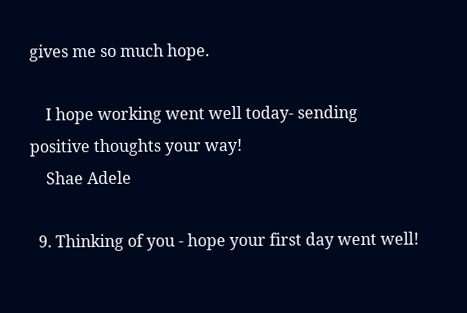gives me so much hope.

    I hope working went well today- sending positive thoughts your way!
    Shae Adele

  9. Thinking of you - hope your first day went well!